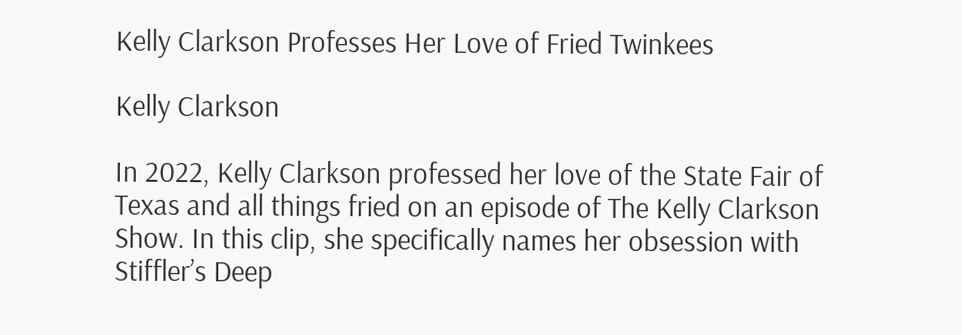Kelly Clarkson Professes Her Love of Fried Twinkees

Kelly Clarkson

In 2022, Kelly Clarkson professed her love of the State Fair of Texas and all things fried on an episode of The Kelly Clarkson Show. In this clip, she specifically names her obsession with Stiffler’s Deep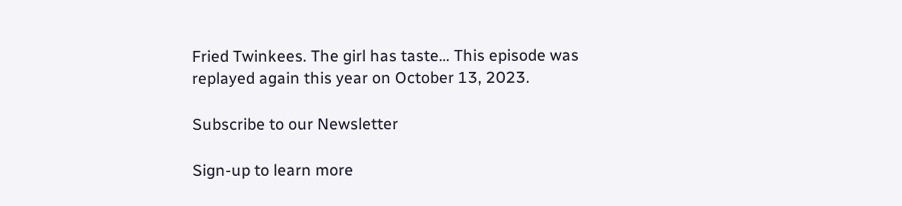Fried Twinkees. The girl has taste… This episode was replayed again this year on October 13, 2023.

Subscribe to our Newsletter

Sign-up to learn more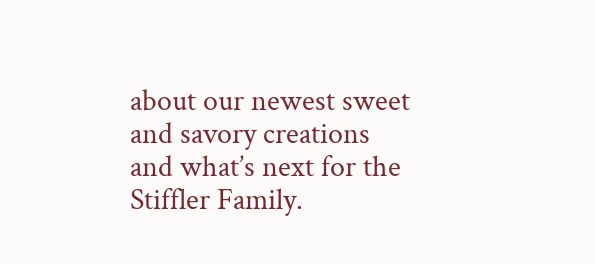about our newest sweet and savory creations and what’s next for the Stiffler Family.